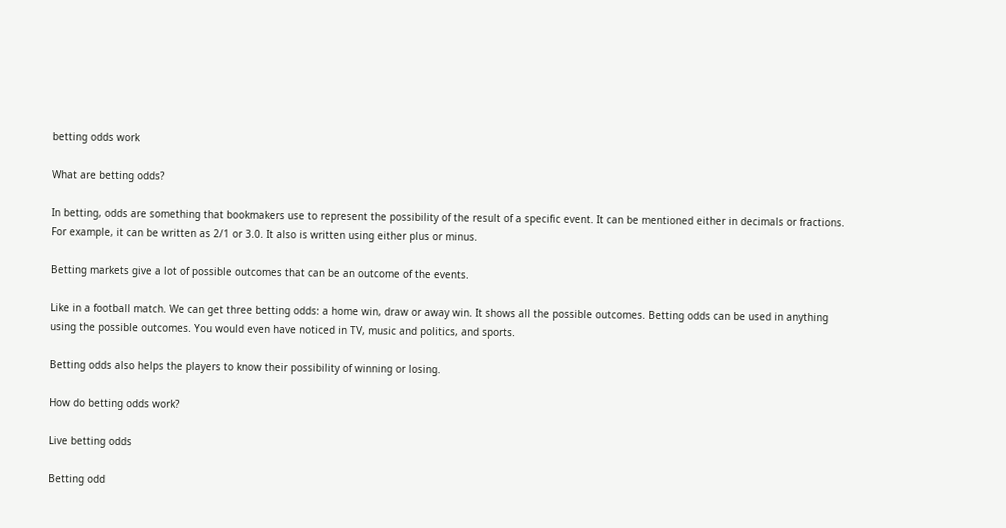betting odds work

What are betting odds?

In betting, odds are something that bookmakers use to represent the possibility of the result of a specific event. It can be mentioned either in decimals or fractions. For example, it can be written as 2/1 or 3.0. It also is written using either plus or minus.

Betting markets give a lot of possible outcomes that can be an outcome of the events.

Like in a football match. We can get three betting odds: a home win, draw or away win. It shows all the possible outcomes. Betting odds can be used in anything using the possible outcomes. You would even have noticed in TV, music and politics, and sports.

Betting odds also helps the players to know their possibility of winning or losing.

How do betting odds work?

Live betting odds

Betting odd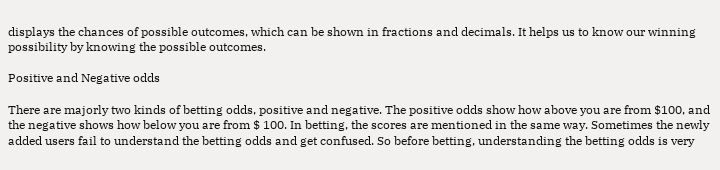displays the chances of possible outcomes, which can be shown in fractions and decimals. It helps us to know our winning possibility by knowing the possible outcomes.

Positive and Negative odds

There are majorly two kinds of betting odds, positive and negative. The positive odds show how above you are from $100, and the negative shows how below you are from $ 100. In betting, the scores are mentioned in the same way. Sometimes the newly added users fail to understand the betting odds and get confused. So before betting, understanding the betting odds is very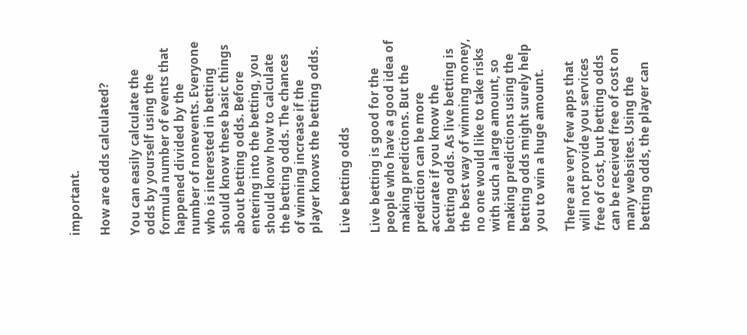important.

How are odds calculated?

You can easily calculate the odds by yourself using the formula number of events that happened divided by the number of nonevents. Everyone who is interested in betting should know these basic things about betting odds. Before entering into the betting, you should know how to calculate the betting odds. The chances of winning increase if the player knows the betting odds.

Live betting odds

Live betting is good for the people who have a good idea of making predictions. But the prediction can be more accurate if you know the betting odds. As live betting is the best way of winning money, no one would like to take risks with such a large amount, so making predictions using the betting odds might surely help you to win a huge amount.

There are very few apps that will not provide you services free of cost, but betting odds can be received free of cost on many websites. Using the betting odds, the player can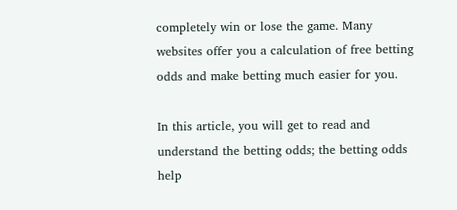completely win or lose the game. Many websites offer you a calculation of free betting odds and make betting much easier for you.

In this article, you will get to read and understand the betting odds; the betting odds help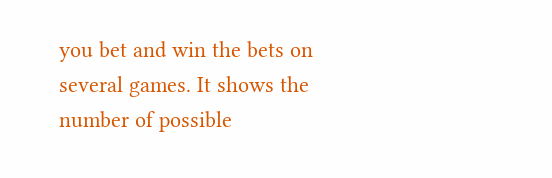you bet and win the bets on several games. It shows the number of possible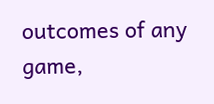outcomes of any game,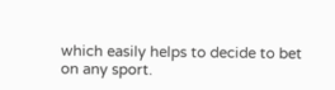which easily helps to decide to bet on any sport.